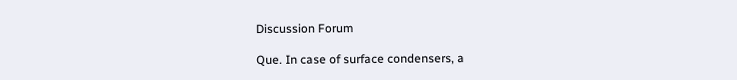Discussion Forum

Que. In case of surface condensers, a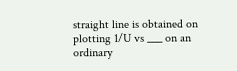straight line is obtained on plotting 1/U vs ___ on an ordinary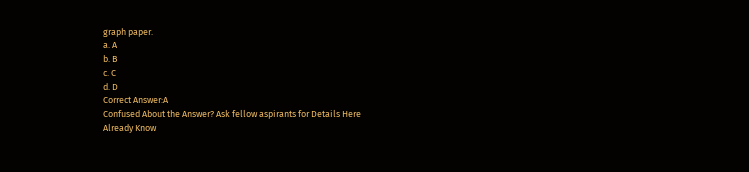graph paper.
a. A
b. B
c. C
d. D
Correct Answer:A
Confused About the Answer? Ask fellow aspirants for Details Here
Already Know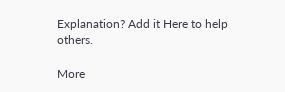Explanation? Add it Here to help others.

More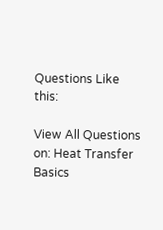Questions Like this:

View All Questions on: Heat Transfer Basics